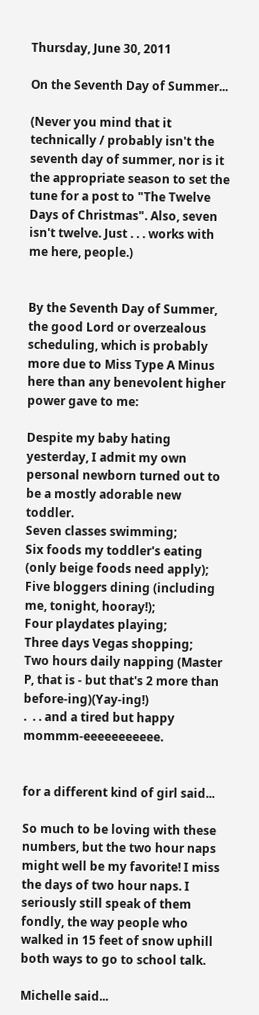Thursday, June 30, 2011

On the Seventh Day of Summer...

(Never you mind that it technically / probably isn't the seventh day of summer, nor is it the appropriate season to set the tune for a post to "The Twelve Days of Christmas". Also, seven isn't twelve. Just . . . works with me here, people.)


By the Seventh Day of Summer, the good Lord or overzealous scheduling, which is probably more due to Miss Type A Minus here than any benevolent higher power gave to me:

Despite my baby hating yesterday, I admit my own personal newborn turned out to be a mostly adorable new toddler.
Seven classes swimming;
Six foods my toddler's eating (only beige foods need apply);
Five bloggers dining (including me, tonight, hooray!);
Four playdates playing;
Three days Vegas shopping;
Two hours daily napping (Master P, that is - but that's 2 more than before-ing)(Yay-ing!)
.  . . and a tired but happy mommm-eeeeeeeeeee.


for a different kind of girl said...

So much to be loving with these numbers, but the two hour naps might well be my favorite! I miss the days of two hour naps. I seriously still speak of them fondly, the way people who walked in 15 feet of snow uphill both ways to go to school talk.

Michelle said...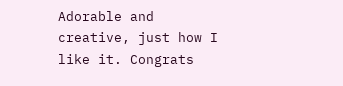Adorable and creative, just how I like it. Congrats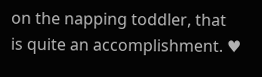on the napping toddler, that is quite an accomplishment. ♥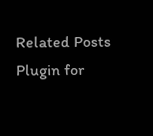Related Posts Plugin for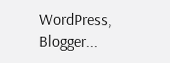WordPress, Blogger...